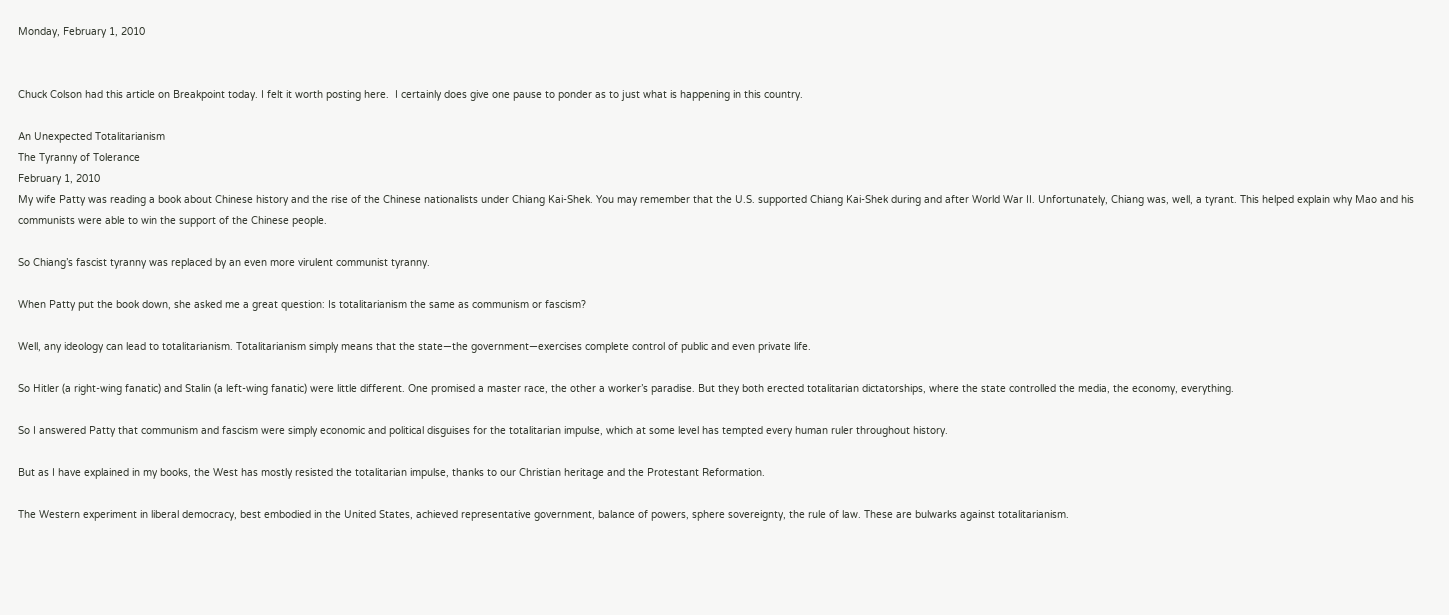Monday, February 1, 2010


Chuck Colson had this article on Breakpoint today. I felt it worth posting here.  I certainly does give one pause to ponder as to just what is happening in this country.

An Unexpected Totalitarianism
The Tyranny of Tolerance
February 1, 2010
My wife Patty was reading a book about Chinese history and the rise of the Chinese nationalists under Chiang Kai-Shek. You may remember that the U.S. supported Chiang Kai-Shek during and after World War II. Unfortunately, Chiang was, well, a tyrant. This helped explain why Mao and his communists were able to win the support of the Chinese people.

So Chiang’s fascist tyranny was replaced by an even more virulent communist tyranny.

When Patty put the book down, she asked me a great question: Is totalitarianism the same as communism or fascism?

Well, any ideology can lead to totalitarianism. Totalitarianism simply means that the state—the government—exercises complete control of public and even private life.

So Hitler (a right-wing fanatic) and Stalin (a left-wing fanatic) were little different. One promised a master race, the other a worker’s paradise. But they both erected totalitarian dictatorships, where the state controlled the media, the economy, everything.

So I answered Patty that communism and fascism were simply economic and political disguises for the totalitarian impulse, which at some level has tempted every human ruler throughout history.

But as I have explained in my books, the West has mostly resisted the totalitarian impulse, thanks to our Christian heritage and the Protestant Reformation.

The Western experiment in liberal democracy, best embodied in the United States, achieved representative government, balance of powers, sphere sovereignty, the rule of law. These are bulwarks against totalitarianism.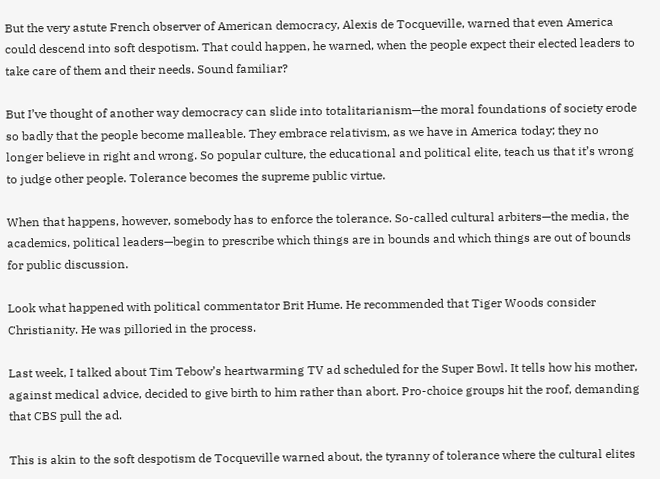But the very astute French observer of American democracy, Alexis de Tocqueville, warned that even America could descend into soft despotism. That could happen, he warned, when the people expect their elected leaders to take care of them and their needs. Sound familiar?

But I’ve thought of another way democracy can slide into totalitarianism—the moral foundations of society erode so badly that the people become malleable. They embrace relativism, as we have in America today; they no longer believe in right and wrong. So popular culture, the educational and political elite, teach us that it’s wrong to judge other people. Tolerance becomes the supreme public virtue.

When that happens, however, somebody has to enforce the tolerance. So-called cultural arbiters—the media, the academics, political leaders—begin to prescribe which things are in bounds and which things are out of bounds for public discussion.

Look what happened with political commentator Brit Hume. He recommended that Tiger Woods consider Christianity. He was pilloried in the process.

Last week, I talked about Tim Tebow’s heartwarming TV ad scheduled for the Super Bowl. It tells how his mother, against medical advice, decided to give birth to him rather than abort. Pro-choice groups hit the roof, demanding that CBS pull the ad.

This is akin to the soft despotism de Tocqueville warned about, the tyranny of tolerance where the cultural elites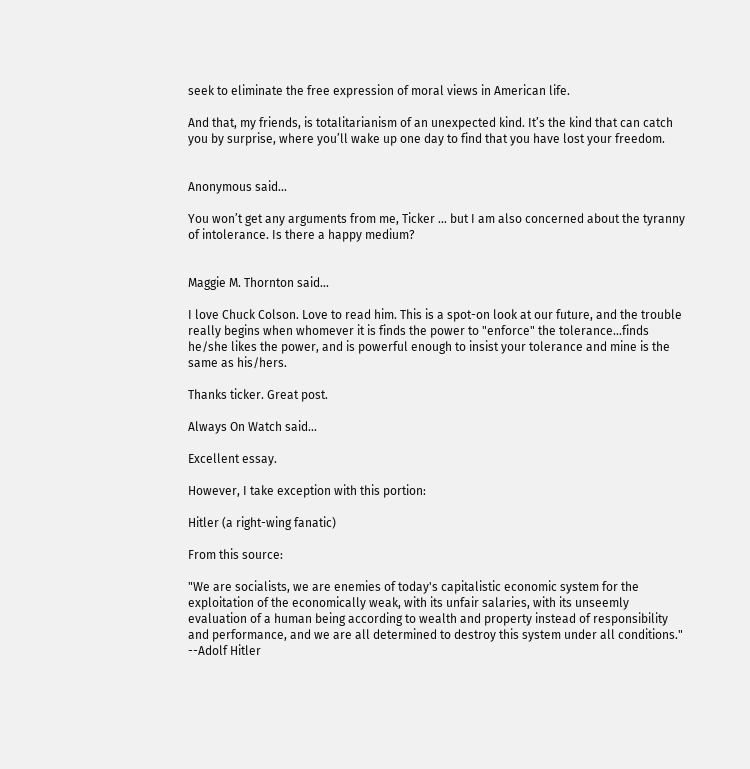seek to eliminate the free expression of moral views in American life.

And that, my friends, is totalitarianism of an unexpected kind. It’s the kind that can catch you by surprise, where you’ll wake up one day to find that you have lost your freedom.


Anonymous said...

You won’t get any arguments from me, Ticker … but I am also concerned about the tyranny of intolerance. Is there a happy medium?


Maggie M. Thornton said...

I love Chuck Colson. Love to read him. This is a spot-on look at our future, and the trouble really begins when whomever it is finds the power to "enforce" the tolerance...finds he/she likes the power, and is powerful enough to insist your tolerance and mine is the same as his/hers.

Thanks ticker. Great post.

Always On Watch said...

Excellent essay.

However, I take exception with this portion:

Hitler (a right-wing fanatic)

From this source:

"We are socialists, we are enemies of today's capitalistic economic system for the exploitation of the economically weak, with its unfair salaries, with its unseemly evaluation of a human being according to wealth and property instead of responsibility and performance, and we are all determined to destroy this system under all conditions." --Adolf Hitler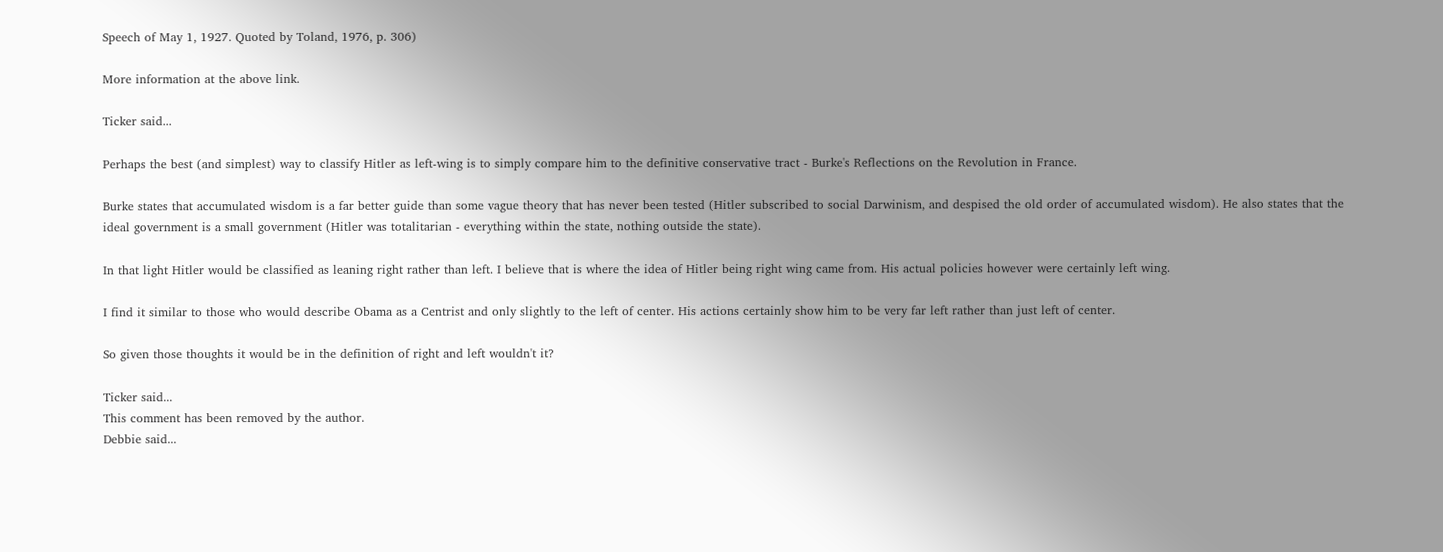Speech of May 1, 1927. Quoted by Toland, 1976, p. 306)

More information at the above link.

Ticker said...

Perhaps the best (and simplest) way to classify Hitler as left-wing is to simply compare him to the definitive conservative tract - Burke's Reflections on the Revolution in France.

Burke states that accumulated wisdom is a far better guide than some vague theory that has never been tested (Hitler subscribed to social Darwinism, and despised the old order of accumulated wisdom). He also states that the ideal government is a small government (Hitler was totalitarian - everything within the state, nothing outside the state).

In that light Hitler would be classified as leaning right rather than left. I believe that is where the idea of Hitler being right wing came from. His actual policies however were certainly left wing.

I find it similar to those who would describe Obama as a Centrist and only slightly to the left of center. His actions certainly show him to be very far left rather than just left of center.

So given those thoughts it would be in the definition of right and left wouldn't it?

Ticker said...
This comment has been removed by the author.
Debbie said...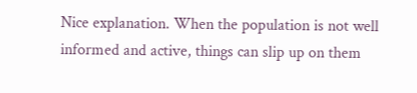Nice explanation. When the population is not well informed and active, things can slip up on them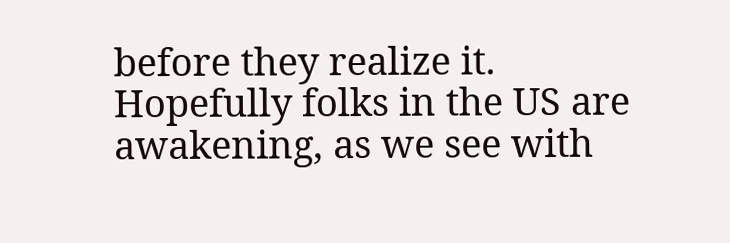before they realize it. Hopefully folks in the US are awakening, as we see with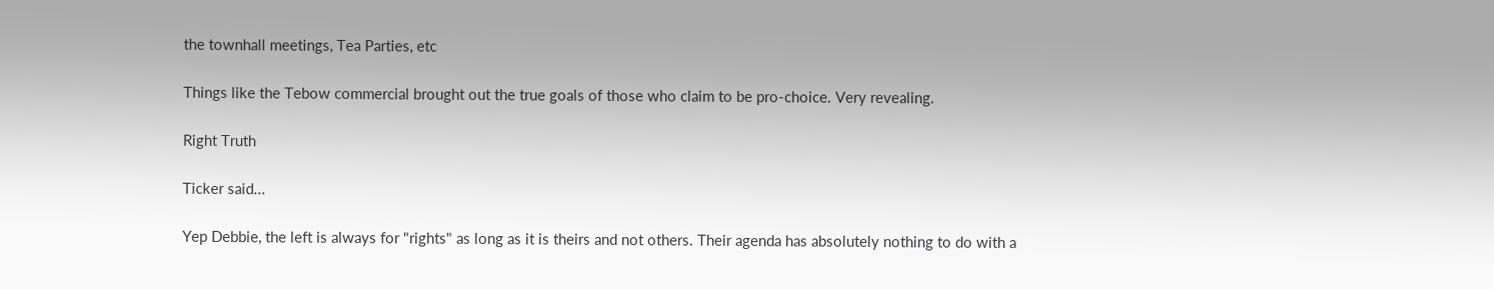the townhall meetings, Tea Parties, etc

Things like the Tebow commercial brought out the true goals of those who claim to be pro-choice. Very revealing.

Right Truth

Ticker said...

Yep Debbie, the left is always for "rights" as long as it is theirs and not others. Their agenda has absolutely nothing to do with a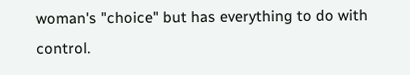woman's "choice" but has everything to do with control.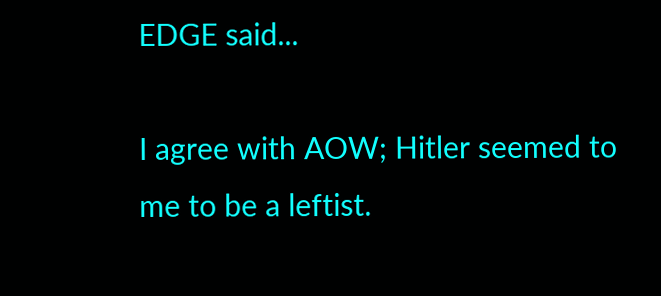EDGE said...

I agree with AOW; Hitler seemed to me to be a leftist.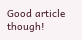Good article though!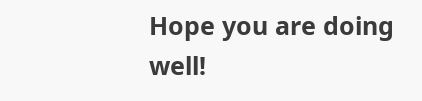Hope you are doing well!